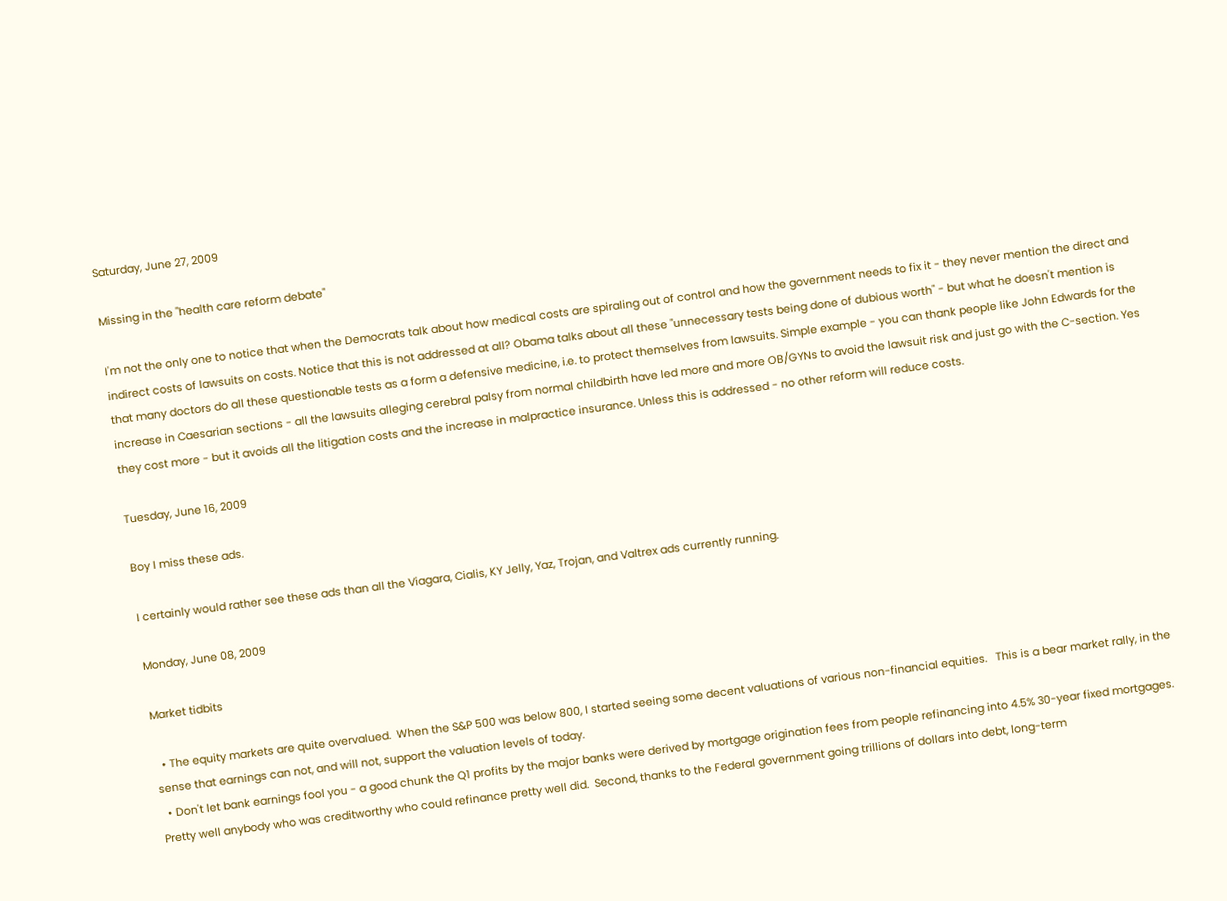Saturday, June 27, 2009

Missing in the "health care reform debate"

I'm not the only one to notice that when the Democrats talk about how medical costs are spiraling out of control and how the government needs to fix it - they never mention the direct and indirect costs of lawsuits on costs. Notice that this is not addressed at all? Obama talks about all these "unnecessary tests being done of dubious worth" - but what he doesn't mention is that many doctors do all these questionable tests as a form a defensive medicine, i.e. to protect themselves from lawsuits. Simple example - you can thank people like John Edwards for the increase in Caesarian sections - all the lawsuits alleging cerebral palsy from normal childbirth have led more and more OB/GYNs to avoid the lawsuit risk and just go with the C-section. Yes they cost more - but it avoids all the litigation costs and the increase in malpractice insurance. Unless this is addressed - no other reform will reduce costs.

Tuesday, June 16, 2009

Boy I miss these ads.

I certainly would rather see these ads than all the Viagara, Cialis, KY Jelly, Yaz, Trojan, and Valtrex ads currently running.

Monday, June 08, 2009

Market tidbits

  • The equity markets are quite overvalued.  When the S&P 500 was below 800, I started seeing some decent valuations of various non-financial equities.   This is a bear market rally, in the sense that earnings can not, and will not, support the valuation levels of today.
  • Don't let bank earnings fool you - a good chunk the Q1 profits by the major banks were derived by mortgage origination fees from people refinancing into 4.5% 30-year fixed mortgages.  Pretty well anybody who was creditworthy who could refinance pretty well did.  Second, thanks to the Federal government going trillions of dollars into debt, long-term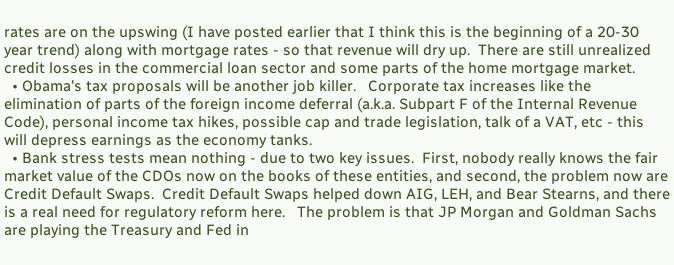rates are on the upswing (I have posted earlier that I think this is the beginning of a 20-30 year trend) along with mortgage rates - so that revenue will dry up.  There are still unrealized credit losses in the commercial loan sector and some parts of the home mortgage market.
  • Obama's tax proposals will be another job killer.   Corporate tax increases like the elimination of parts of the foreign income deferral (a.k.a. Subpart F of the Internal Revenue Code), personal income tax hikes, possible cap and trade legislation, talk of a VAT, etc - this will depress earnings as the economy tanks.
  • Bank stress tests mean nothing - due to two key issues.  First, nobody really knows the fair market value of the CDOs now on the books of these entities, and second, the problem now are Credit Default Swaps.  Credit Default Swaps helped down AIG, LEH, and Bear Stearns, and there is a real need for regulatory reform here.   The problem is that JP Morgan and Goldman Sachs are playing the Treasury and Fed in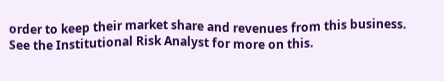order to keep their market share and revenues from this business.   See the Institutional Risk Analyst for more on this.